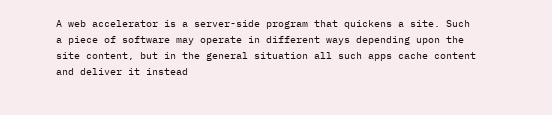A web accelerator is a server-side program that quickens a site. Such a piece of software may operate in different ways depending upon the site content, but in the general situation all such apps cache content and deliver it instead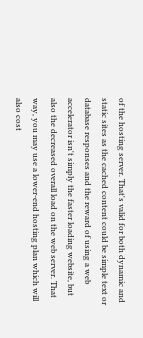of the hosting server. That's valid for both dynamic and static sites as the cached content could be simple text or database responses and the reward of using a web accelerator isn't simply the faster loading website, but also the decreased overall load on the web server. That way, you may use a lower-end hosting plan which will also cost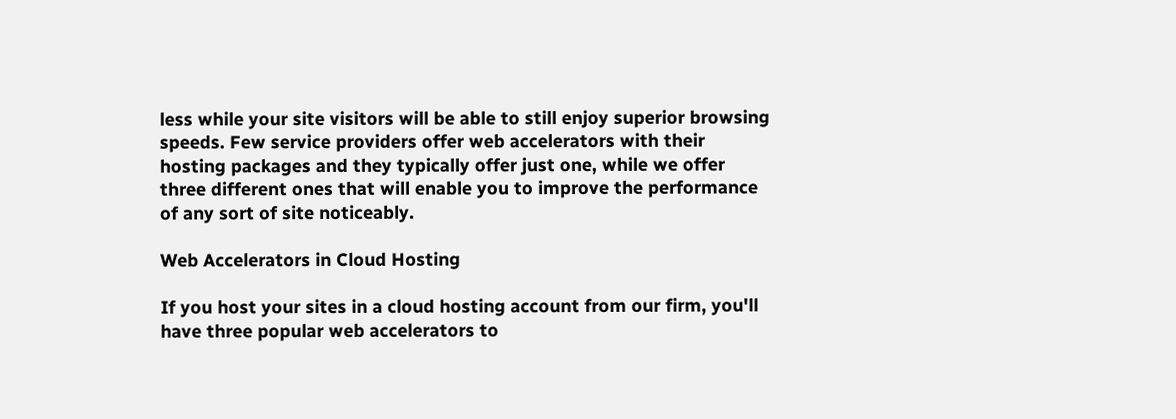less while your site visitors will be able to still enjoy superior browsing speeds. Few service providers offer web accelerators with their hosting packages and they typically offer just one, while we offer three different ones that will enable you to improve the performance of any sort of site noticeably.

Web Accelerators in Cloud Hosting

If you host your sites in a cloud hosting account from our firm, you'll have three popular web accelerators to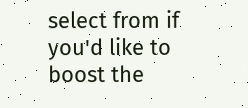select from if you'd like to boost the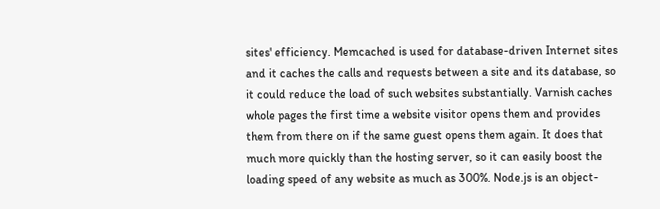sites' efficiency. Memcached is used for database-driven Internet sites and it caches the calls and requests between a site and its database, so it could reduce the load of such websites substantially. Varnish caches whole pages the first time a website visitor opens them and provides them from there on if the same guest opens them again. It does that much more quickly than the hosting server, so it can easily boost the loading speed of any website as much as 300%. Node.js is an object-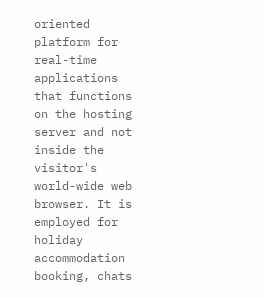oriented platform for real-time applications that functions on the hosting server and not inside the visitor's world-wide web browser. It is employed for holiday accommodation booking, chats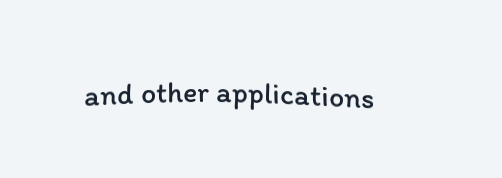and other applications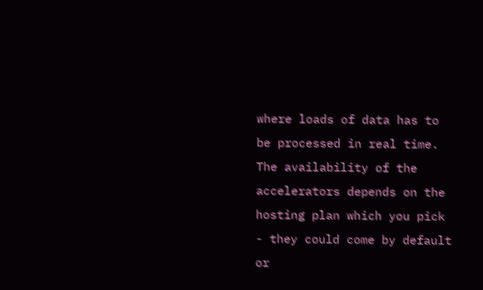where loads of data has to be processed in real time. The availability of the accelerators depends on the hosting plan which you pick - they could come by default or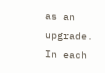as an upgrade. In each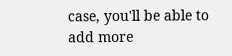case, you'll be able to add more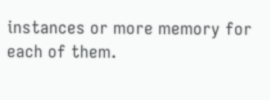instances or more memory for each of them.